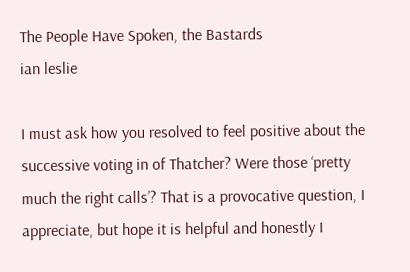The People Have Spoken, the Bastards
ian leslie

I must ask how you resolved to feel positive about the successive voting in of Thatcher? Were those ‘pretty much the right calls’? That is a provocative question, I appreciate, but hope it is helpful and honestly I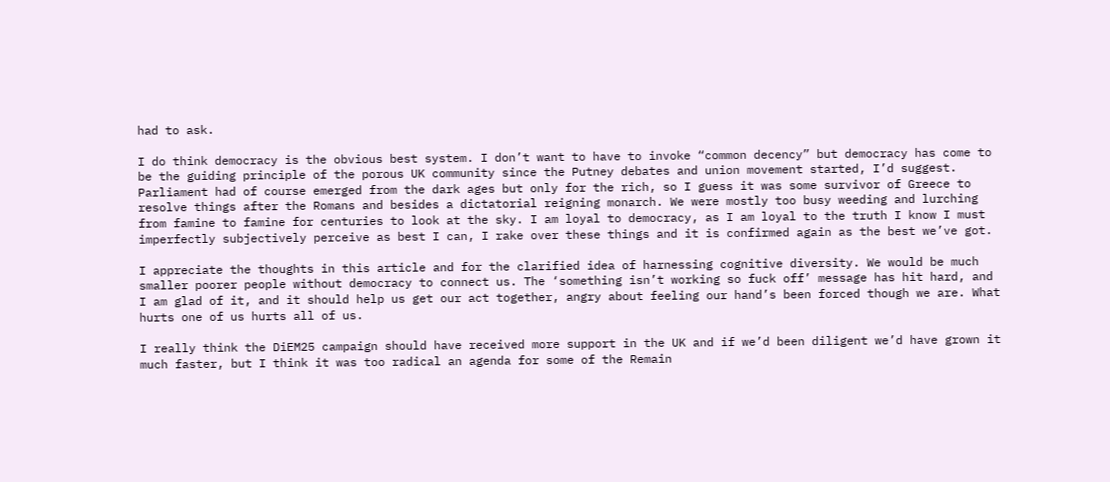had to ask.

I do think democracy is the obvious best system. I don’t want to have to invoke “common decency” but democracy has come to be the guiding principle of the porous UK community since the Putney debates and union movement started, I’d suggest. Parliament had of course emerged from the dark ages but only for the rich, so I guess it was some survivor of Greece to resolve things after the Romans and besides a dictatorial reigning monarch. We were mostly too busy weeding and lurching from famine to famine for centuries to look at the sky. I am loyal to democracy, as I am loyal to the truth I know I must imperfectly subjectively perceive as best I can, I rake over these things and it is confirmed again as the best we’ve got.

I appreciate the thoughts in this article and for the clarified idea of harnessing cognitive diversity. We would be much smaller poorer people without democracy to connect us. The ‘something isn’t working so fuck off’ message has hit hard, and I am glad of it, and it should help us get our act together, angry about feeling our hand’s been forced though we are. What hurts one of us hurts all of us.

I really think the DiEM25 campaign should have received more support in the UK and if we’d been diligent we’d have grown it much faster, but I think it was too radical an agenda for some of the Remain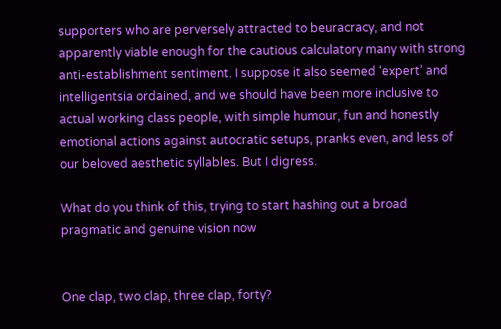supporters who are perversely attracted to beuracracy, and not apparently viable enough for the cautious calculatory many with strong anti-establishment sentiment. I suppose it also seemed ‘expert’ and intelligentsia ordained, and we should have been more inclusive to actual working class people, with simple humour, fun and honestly emotional actions against autocratic setups, pranks even, and less of our beloved aesthetic syllables. But I digress.

What do you think of this, trying to start hashing out a broad pragmatic and genuine vision now


One clap, two clap, three clap, forty?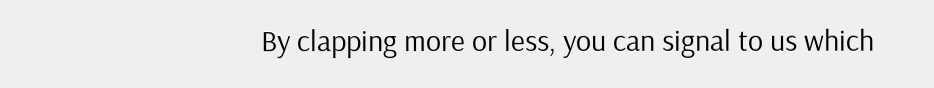By clapping more or less, you can signal to us which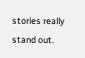stories really stand out.